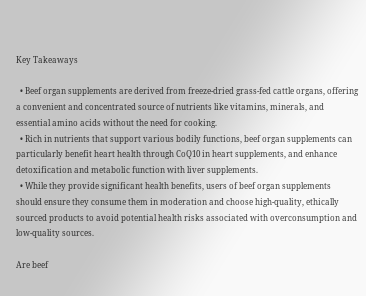Key Takeaways

  • Beef organ supplements are derived from freeze-dried grass-fed cattle organs, offering a convenient and concentrated source of nutrients like vitamins, minerals, and essential amino acids without the need for cooking.
  • Rich in nutrients that support various bodily functions, beef organ supplements can particularly benefit heart health through CoQ10 in heart supplements, and enhance detoxification and metabolic function with liver supplements.
  • While they provide significant health benefits, users of beef organ supplements should ensure they consume them in moderation and choose high-quality, ethically sourced products to avoid potential health risks associated with overconsumption and low-quality sources.

Are beef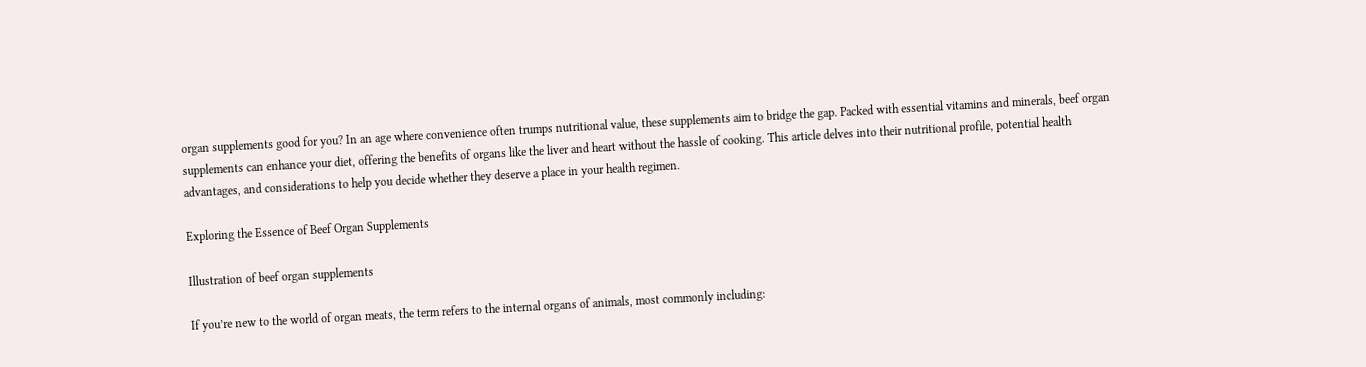organ supplements good for you? In an age where convenience often trumps nutritional value, these supplements aim to bridge the gap. Packed with essential vitamins and minerals, beef organ supplements can enhance your diet, offering the benefits of organs like the liver and heart without the hassle of cooking. This article delves into their nutritional profile, potential health advantages, and considerations to help you decide whether they deserve a place in your health regimen.

Exploring the Essence of Beef Organ Supplements

Illustration of beef organ supplements

If you’re new to the world of organ meats, the term refers to the internal organs of animals, most commonly including: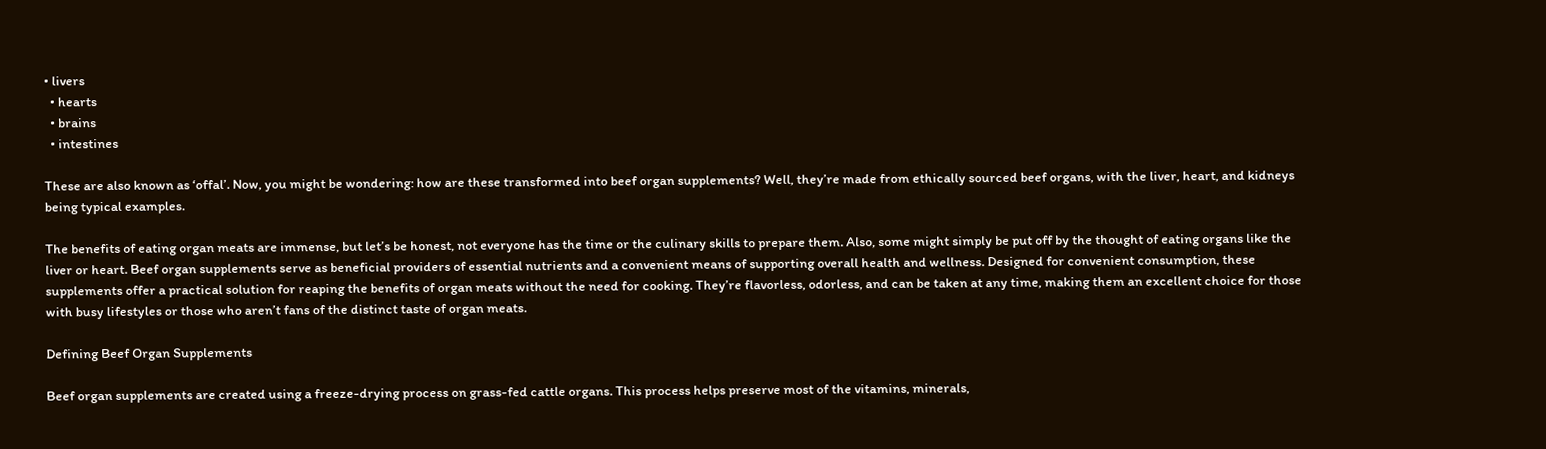• livers
  • hearts
  • brains
  • intestines

These are also known as ‘offal’. Now, you might be wondering: how are these transformed into beef organ supplements? Well, they’re made from ethically sourced beef organs, with the liver, heart, and kidneys being typical examples.

The benefits of eating organ meats are immense, but let’s be honest, not everyone has the time or the culinary skills to prepare them. Also, some might simply be put off by the thought of eating organs like the liver or heart. Beef organ supplements serve as beneficial providers of essential nutrients and a convenient means of supporting overall health and wellness. Designed for convenient consumption, these supplements offer a practical solution for reaping the benefits of organ meats without the need for cooking. They’re flavorless, odorless, and can be taken at any time, making them an excellent choice for those with busy lifestyles or those who aren’t fans of the distinct taste of organ meats.

Defining Beef Organ Supplements

Beef organ supplements are created using a freeze-drying process on grass-fed cattle organs. This process helps preserve most of the vitamins, minerals,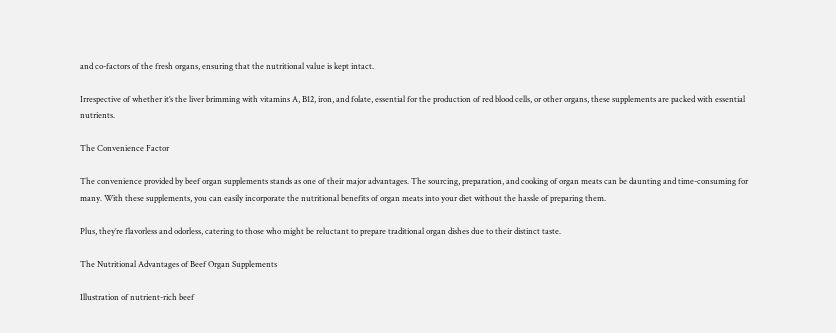and co-factors of the fresh organs, ensuring that the nutritional value is kept intact.

Irrespective of whether it’s the liver brimming with vitamins A, B12, iron, and folate, essential for the production of red blood cells, or other organs, these supplements are packed with essential nutrients.

The Convenience Factor

The convenience provided by beef organ supplements stands as one of their major advantages. The sourcing, preparation, and cooking of organ meats can be daunting and time-consuming for many. With these supplements, you can easily incorporate the nutritional benefits of organ meats into your diet without the hassle of preparing them.

Plus, they’re flavorless and odorless, catering to those who might be reluctant to prepare traditional organ dishes due to their distinct taste.

The Nutritional Advantages of Beef Organ Supplements

Illustration of nutrient-rich beef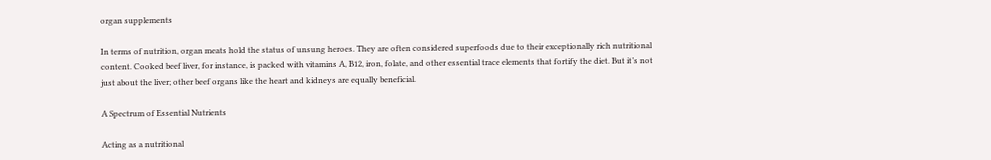organ supplements

In terms of nutrition, organ meats hold the status of unsung heroes. They are often considered superfoods due to their exceptionally rich nutritional content. Cooked beef liver, for instance, is packed with vitamins A, B12, iron, folate, and other essential trace elements that fortify the diet. But it’s not just about the liver; other beef organs like the heart and kidneys are equally beneficial.

A Spectrum of Essential Nutrients

Acting as a nutritional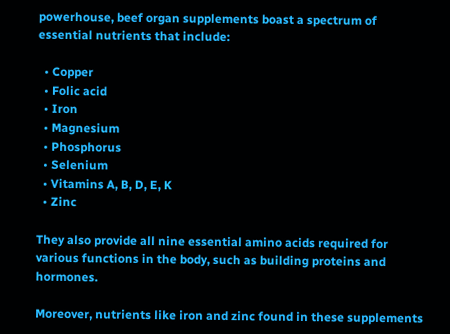powerhouse, beef organ supplements boast a spectrum of essential nutrients that include:

  • Copper
  • Folic acid
  • Iron
  • Magnesium
  • Phosphorus
  • Selenium
  • Vitamins A, B, D, E, K
  • Zinc

They also provide all nine essential amino acids required for various functions in the body, such as building proteins and hormones.

Moreover, nutrients like iron and zinc found in these supplements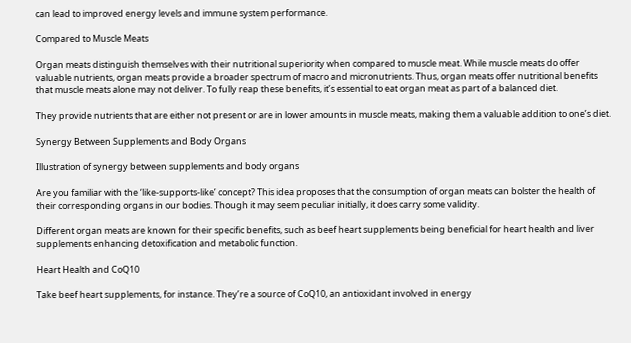can lead to improved energy levels and immune system performance.

Compared to Muscle Meats

Organ meats distinguish themselves with their nutritional superiority when compared to muscle meat. While muscle meats do offer valuable nutrients, organ meats provide a broader spectrum of macro and micronutrients. Thus, organ meats offer nutritional benefits that muscle meats alone may not deliver. To fully reap these benefits, it’s essential to eat organ meat as part of a balanced diet.

They provide nutrients that are either not present or are in lower amounts in muscle meats, making them a valuable addition to one’s diet.

Synergy Between Supplements and Body Organs

Illustration of synergy between supplements and body organs

Are you familiar with the ‘like-supports-like’ concept? This idea proposes that the consumption of organ meats can bolster the health of their corresponding organs in our bodies. Though it may seem peculiar initially, it does carry some validity.

Different organ meats are known for their specific benefits, such as beef heart supplements being beneficial for heart health and liver supplements enhancing detoxification and metabolic function.

Heart Health and CoQ10

Take beef heart supplements, for instance. They’re a source of CoQ10, an antioxidant involved in energy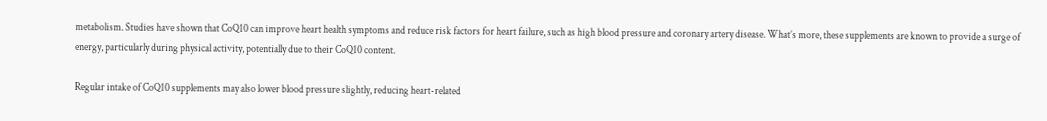metabolism. Studies have shown that CoQ10 can improve heart health symptoms and reduce risk factors for heart failure, such as high blood pressure and coronary artery disease. What’s more, these supplements are known to provide a surge of energy, particularly during physical activity, potentially due to their CoQ10 content.

Regular intake of CoQ10 supplements may also lower blood pressure slightly, reducing heart-related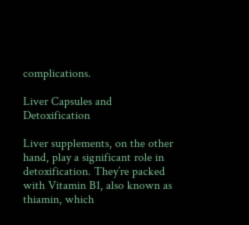complications.

Liver Capsules and Detoxification

Liver supplements, on the other hand, play a significant role in detoxification. They’re packed with Vitamin B1, also known as thiamin, which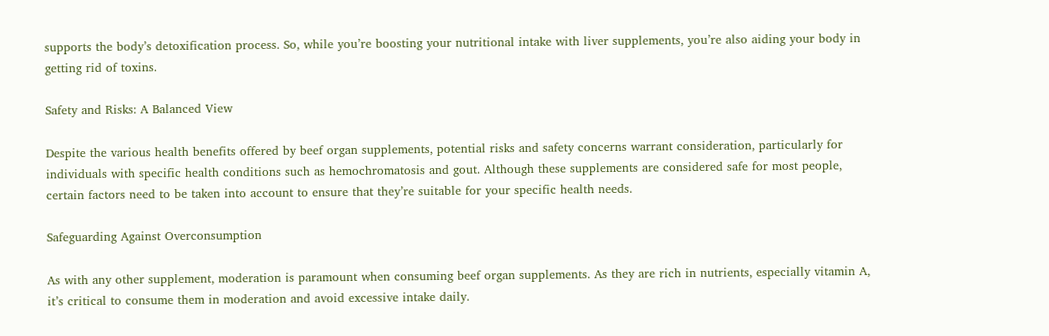supports the body’s detoxification process. So, while you’re boosting your nutritional intake with liver supplements, you’re also aiding your body in getting rid of toxins.

Safety and Risks: A Balanced View

Despite the various health benefits offered by beef organ supplements, potential risks and safety concerns warrant consideration, particularly for individuals with specific health conditions such as hemochromatosis and gout. Although these supplements are considered safe for most people, certain factors need to be taken into account to ensure that they’re suitable for your specific health needs.

Safeguarding Against Overconsumption

As with any other supplement, moderation is paramount when consuming beef organ supplements. As they are rich in nutrients, especially vitamin A, it’s critical to consume them in moderation and avoid excessive intake daily.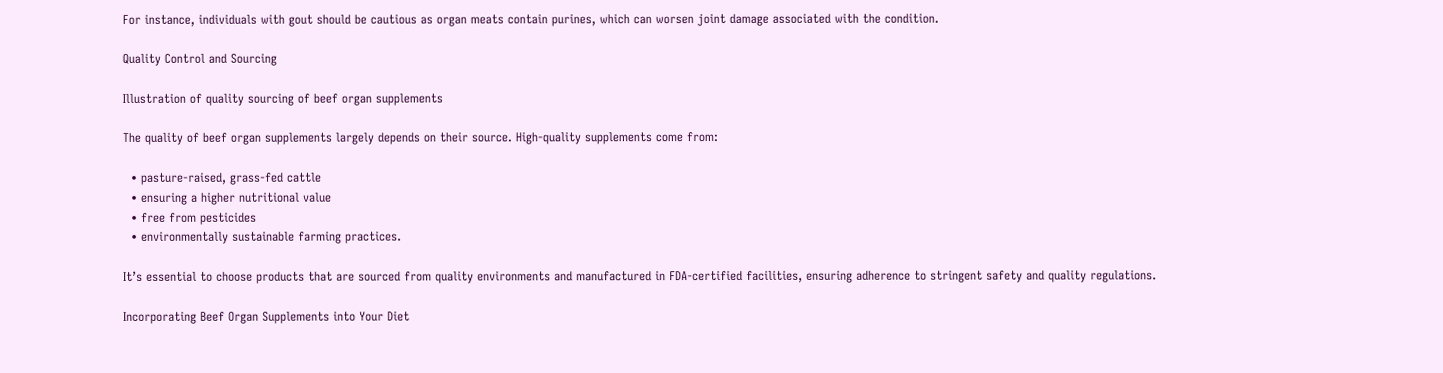For instance, individuals with gout should be cautious as organ meats contain purines, which can worsen joint damage associated with the condition.

Quality Control and Sourcing

Illustration of quality sourcing of beef organ supplements

The quality of beef organ supplements largely depends on their source. High-quality supplements come from:

  • pasture-raised, grass-fed cattle
  • ensuring a higher nutritional value
  • free from pesticides
  • environmentally sustainable farming practices.

It’s essential to choose products that are sourced from quality environments and manufactured in FDA-certified facilities, ensuring adherence to stringent safety and quality regulations.

Incorporating Beef Organ Supplements into Your Diet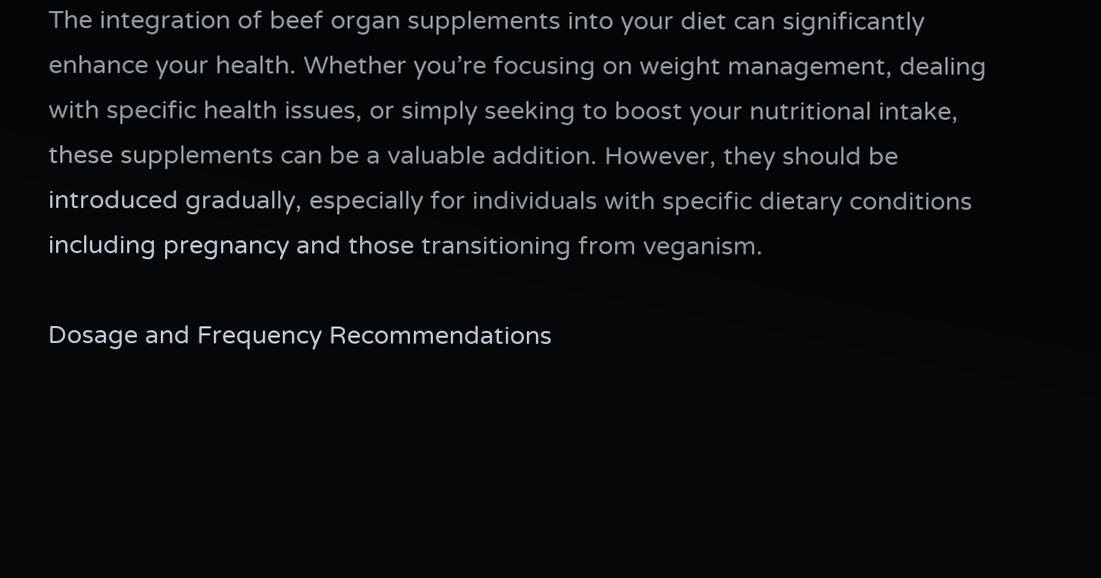The integration of beef organ supplements into your diet can significantly enhance your health. Whether you’re focusing on weight management, dealing with specific health issues, or simply seeking to boost your nutritional intake, these supplements can be a valuable addition. However, they should be introduced gradually, especially for individuals with specific dietary conditions including pregnancy and those transitioning from veganism.

Dosage and Frequency Recommendations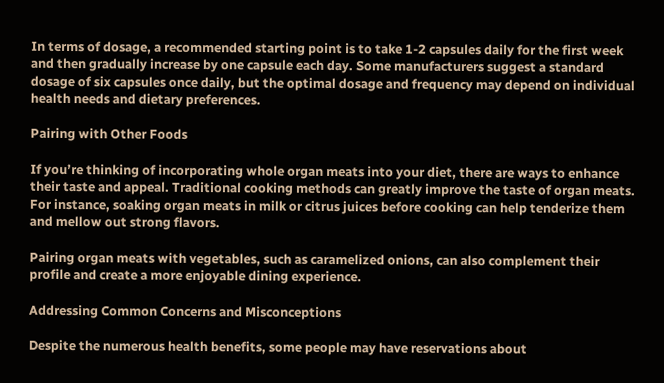In terms of dosage, a recommended starting point is to take 1-2 capsules daily for the first week and then gradually increase by one capsule each day. Some manufacturers suggest a standard dosage of six capsules once daily, but the optimal dosage and frequency may depend on individual health needs and dietary preferences.

Pairing with Other Foods

If you’re thinking of incorporating whole organ meats into your diet, there are ways to enhance their taste and appeal. Traditional cooking methods can greatly improve the taste of organ meats. For instance, soaking organ meats in milk or citrus juices before cooking can help tenderize them and mellow out strong flavors.

Pairing organ meats with vegetables, such as caramelized onions, can also complement their profile and create a more enjoyable dining experience.

Addressing Common Concerns and Misconceptions

Despite the numerous health benefits, some people may have reservations about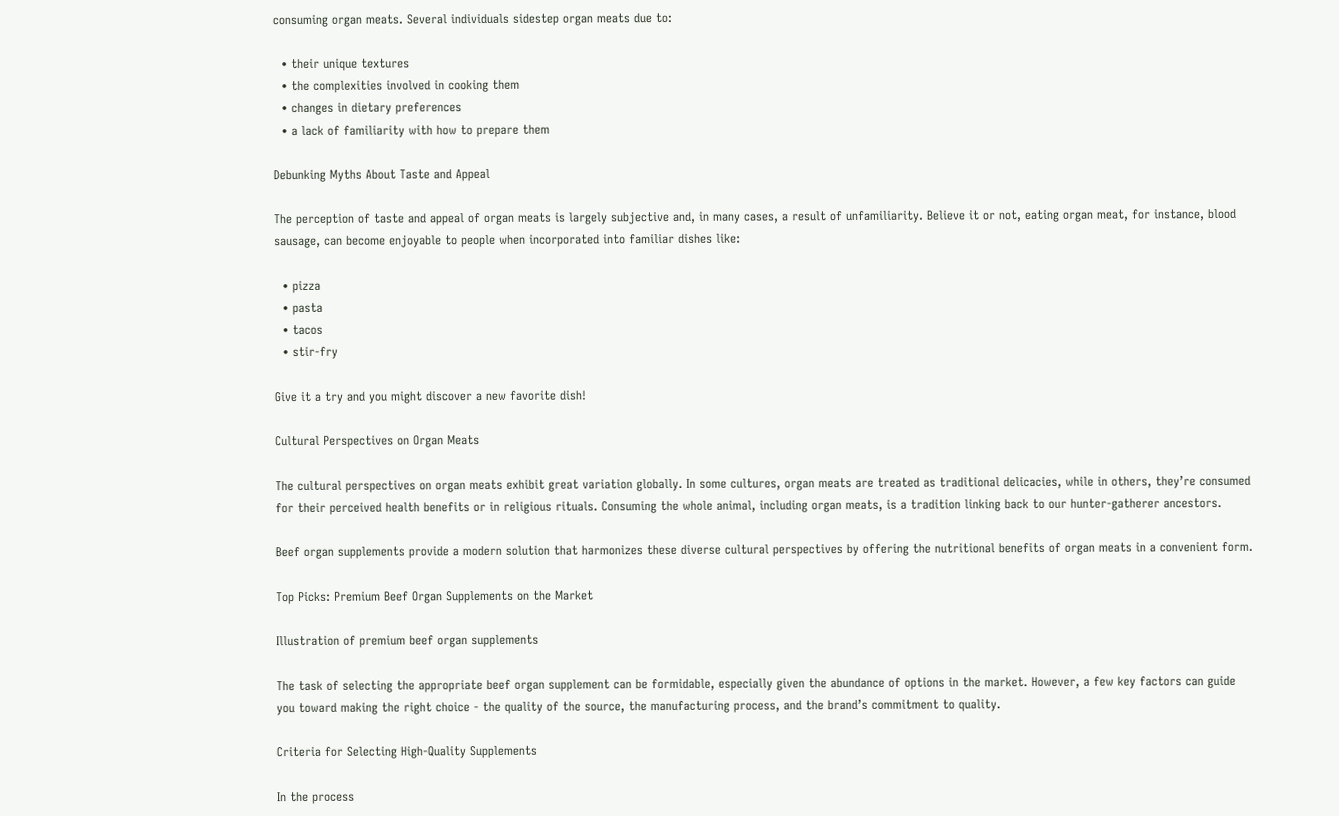consuming organ meats. Several individuals sidestep organ meats due to:

  • their unique textures
  • the complexities involved in cooking them
  • changes in dietary preferences
  • a lack of familiarity with how to prepare them

Debunking Myths About Taste and Appeal

The perception of taste and appeal of organ meats is largely subjective and, in many cases, a result of unfamiliarity. Believe it or not, eating organ meat, for instance, blood sausage, can become enjoyable to people when incorporated into familiar dishes like:

  • pizza
  • pasta
  • tacos
  • stir-fry

Give it a try and you might discover a new favorite dish!

Cultural Perspectives on Organ Meats

The cultural perspectives on organ meats exhibit great variation globally. In some cultures, organ meats are treated as traditional delicacies, while in others, they’re consumed for their perceived health benefits or in religious rituals. Consuming the whole animal, including organ meats, is a tradition linking back to our hunter-gatherer ancestors.

Beef organ supplements provide a modern solution that harmonizes these diverse cultural perspectives by offering the nutritional benefits of organ meats in a convenient form.

Top Picks: Premium Beef Organ Supplements on the Market

Illustration of premium beef organ supplements

The task of selecting the appropriate beef organ supplement can be formidable, especially given the abundance of options in the market. However, a few key factors can guide you toward making the right choice - the quality of the source, the manufacturing process, and the brand’s commitment to quality.

Criteria for Selecting High-Quality Supplements

In the process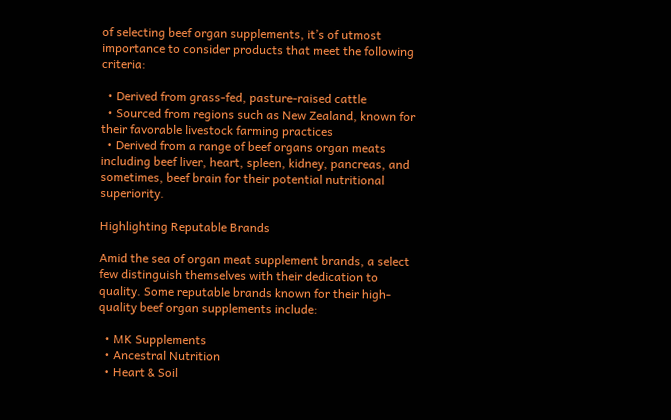of selecting beef organ supplements, it’s of utmost importance to consider products that meet the following criteria:

  • Derived from grass-fed, pasture-raised cattle
  • Sourced from regions such as New Zealand, known for their favorable livestock farming practices
  • Derived from a range of beef organs organ meats including beef liver, heart, spleen, kidney, pancreas, and sometimes, beef brain for their potential nutritional superiority.

Highlighting Reputable Brands

Amid the sea of organ meat supplement brands, a select few distinguish themselves with their dedication to quality. Some reputable brands known for their high-quality beef organ supplements include:

  • MK Supplements
  • Ancestral Nutrition
  • Heart & Soil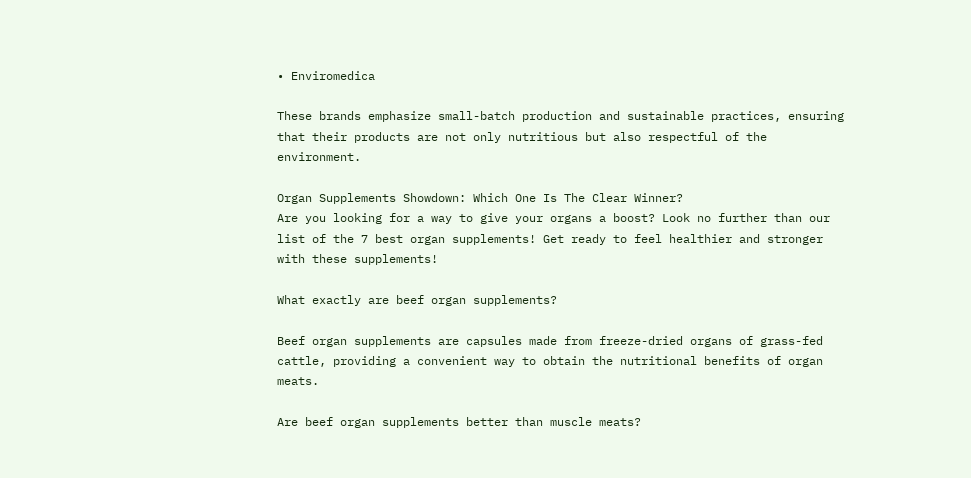• Enviromedica

These brands emphasize small-batch production and sustainable practices, ensuring that their products are not only nutritious but also respectful of the environment.

Organ Supplements Showdown: Which One Is The Clear Winner?
Are you looking for a way to give your organs a boost? Look no further than our list of the 7 best organ supplements! Get ready to feel healthier and stronger with these supplements!

What exactly are beef organ supplements?

Beef organ supplements are capsules made from freeze-dried organs of grass-fed cattle, providing a convenient way to obtain the nutritional benefits of organ meats.

Are beef organ supplements better than muscle meats?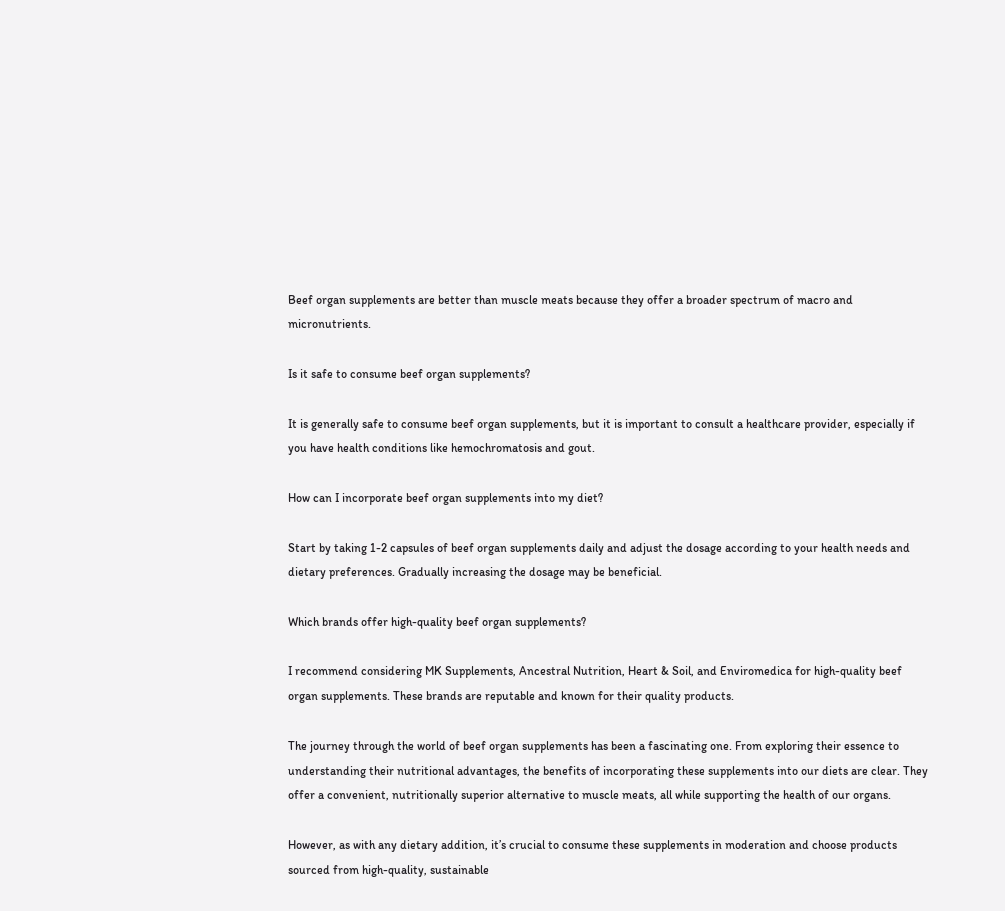Beef organ supplements are better than muscle meats because they offer a broader spectrum of macro and micronutrients.

Is it safe to consume beef organ supplements?

It is generally safe to consume beef organ supplements, but it is important to consult a healthcare provider, especially if you have health conditions like hemochromatosis and gout.

How can I incorporate beef organ supplements into my diet?

Start by taking 1-2 capsules of beef organ supplements daily and adjust the dosage according to your health needs and dietary preferences. Gradually increasing the dosage may be beneficial.

Which brands offer high-quality beef organ supplements?

I recommend considering MK Supplements, Ancestral Nutrition, Heart & Soil, and Enviromedica for high-quality beef organ supplements. These brands are reputable and known for their quality products.

The journey through the world of beef organ supplements has been a fascinating one. From exploring their essence to understanding their nutritional advantages, the benefits of incorporating these supplements into our diets are clear. They offer a convenient, nutritionally superior alternative to muscle meats, all while supporting the health of our organs.

However, as with any dietary addition, it’s crucial to consume these supplements in moderation and choose products sourced from high-quality, sustainable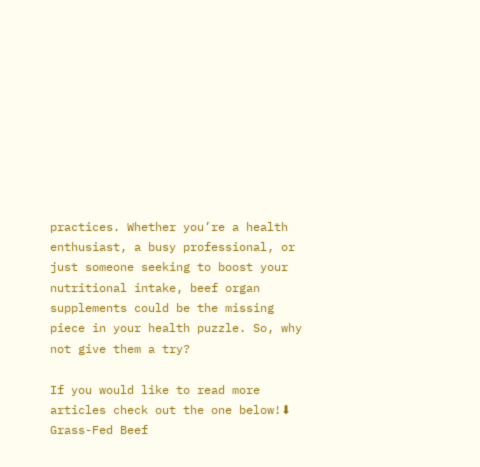practices. Whether you’re a health enthusiast, a busy professional, or just someone seeking to boost your nutritional intake, beef organ supplements could be the missing piece in your health puzzle. So, why not give them a try?

If you would like to read more articles check out the one below!⬇
Grass-Fed Beef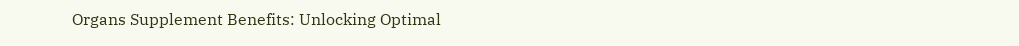Organs Supplement Benefits: Unlocking Optimal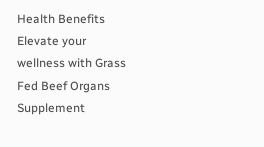Health Benefits
Elevate your wellness with Grass Fed Beef Organs Supplement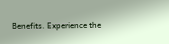Benefits. Experience the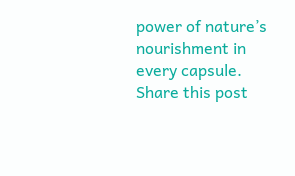power of nature’s nourishment in every capsule.
Share this post